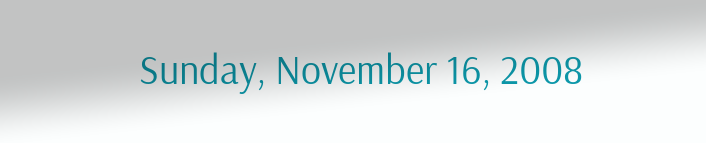Sunday, November 16, 2008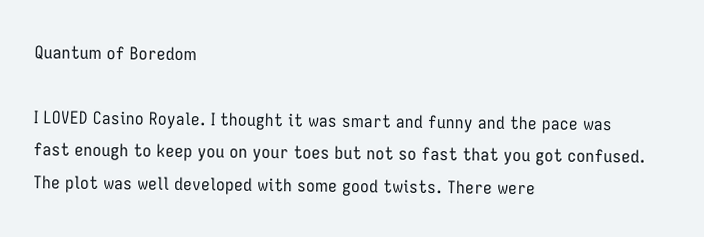Quantum of Boredom

I LOVED Casino Royale. I thought it was smart and funny and the pace was fast enough to keep you on your toes but not so fast that you got confused. The plot was well developed with some good twists. There were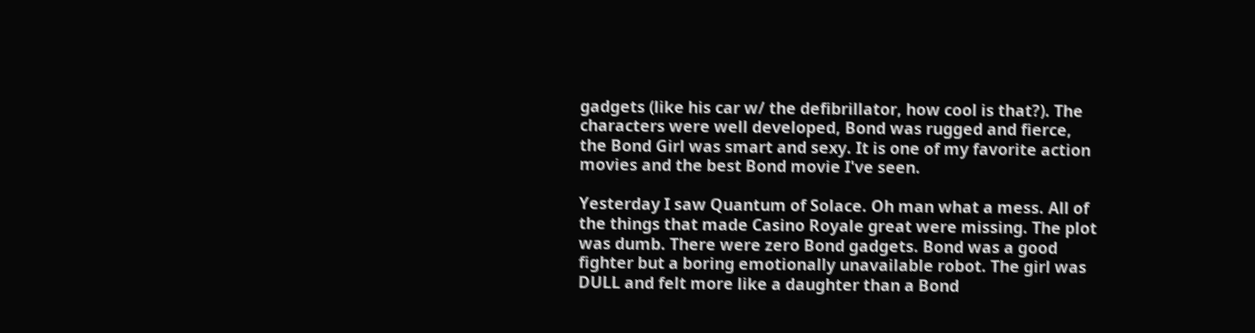gadgets (like his car w/ the defibrillator, how cool is that?). The characters were well developed, Bond was rugged and fierce, the Bond Girl was smart and sexy. It is one of my favorite action movies and the best Bond movie I've seen.

Yesterday I saw Quantum of Solace. Oh man what a mess. All of the things that made Casino Royale great were missing. The plot was dumb. There were zero Bond gadgets. Bond was a good fighter but a boring emotionally unavailable robot. The girl was DULL and felt more like a daughter than a Bond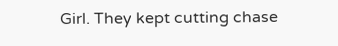Girl. They kept cutting chase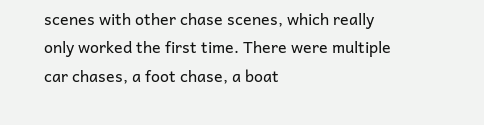scenes with other chase scenes, which really only worked the first time. There were multiple car chases, a foot chase, a boat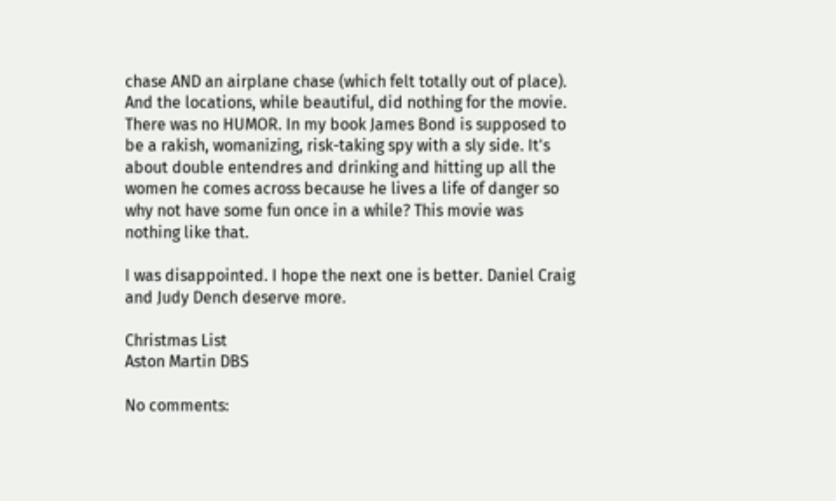chase AND an airplane chase (which felt totally out of place). And the locations, while beautiful, did nothing for the movie. There was no HUMOR. In my book James Bond is supposed to be a rakish, womanizing, risk-taking spy with a sly side. It's about double entendres and drinking and hitting up all the women he comes across because he lives a life of danger so why not have some fun once in a while? This movie was nothing like that.

I was disappointed. I hope the next one is better. Daniel Craig and Judy Dench deserve more.

Christmas List
Aston Martin DBS

No comments: